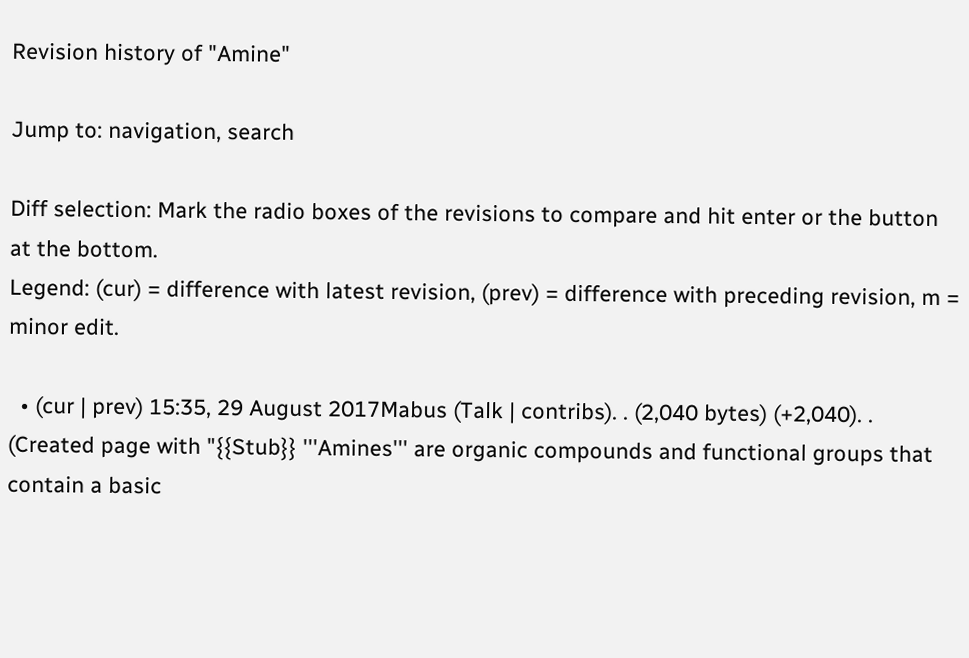Revision history of "Amine"

Jump to: navigation, search

Diff selection: Mark the radio boxes of the revisions to compare and hit enter or the button at the bottom.
Legend: (cur) = difference with latest revision, (prev) = difference with preceding revision, m = minor edit.

  • (cur | prev) 15:35, 29 August 2017Mabus (Talk | contribs). . (2,040 bytes) (+2,040). . (Created page with "{{Stub}} '''Amines''' are organic compounds and functional groups that contain a basic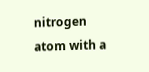nitrogen atom with a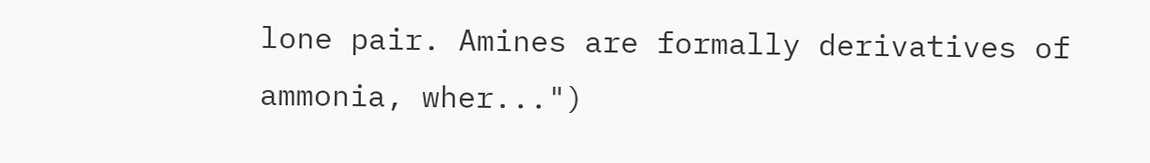lone pair. Amines are formally derivatives of ammonia, wher...")